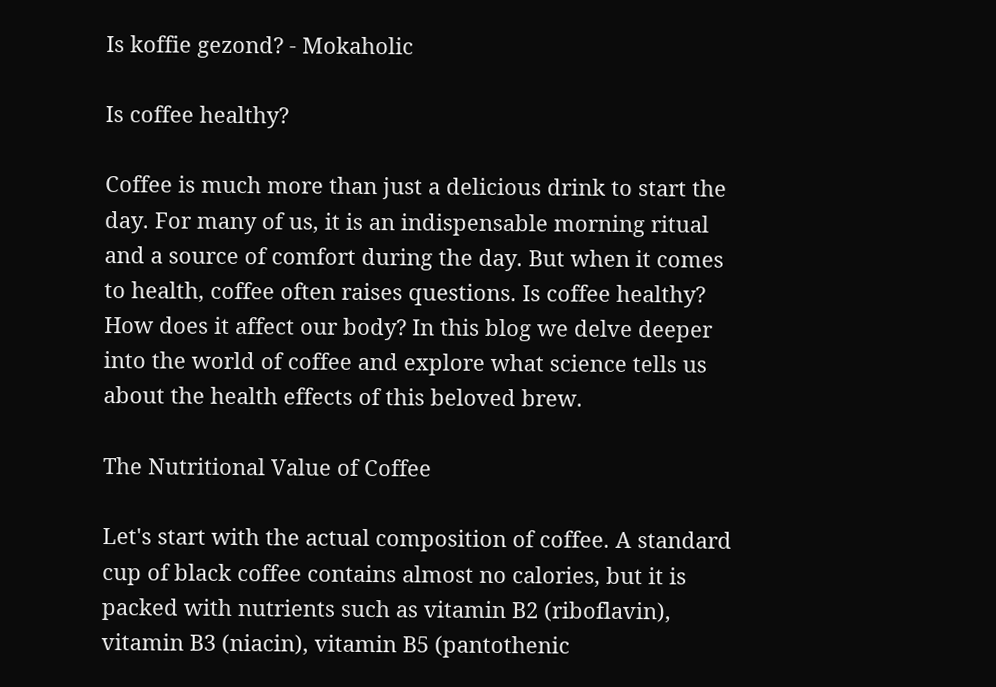Is koffie gezond? - Mokaholic

Is coffee healthy?

Coffee is much more than just a delicious drink to start the day. For many of us, it is an indispensable morning ritual and a source of comfort during the day. But when it comes to health, coffee often raises questions. Is coffee healthy? How does it affect our body? In this blog we delve deeper into the world of coffee and explore what science tells us about the health effects of this beloved brew.

The Nutritional Value of Coffee

Let's start with the actual composition of coffee. A standard cup of black coffee contains almost no calories, but it is packed with nutrients such as vitamin B2 (riboflavin), vitamin B3 (niacin), vitamin B5 (pantothenic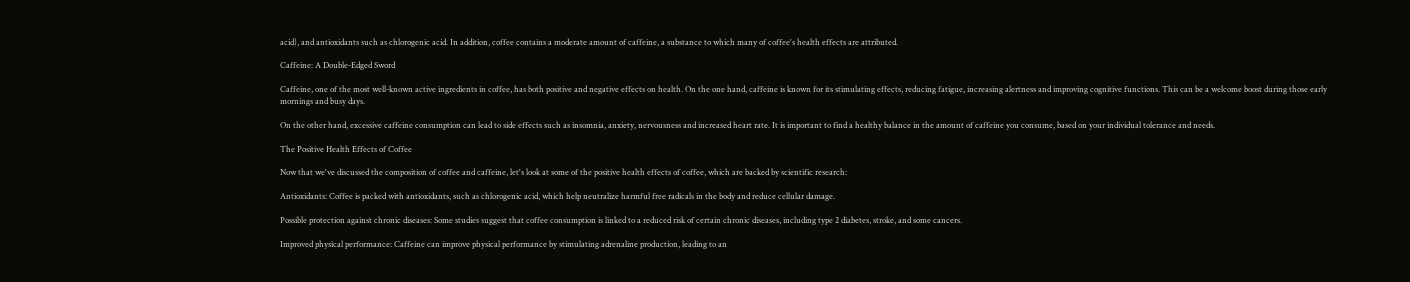acid), and antioxidants such as chlorogenic acid. In addition, coffee contains a moderate amount of caffeine, a substance to which many of coffee's health effects are attributed.

Caffeine: A Double-Edged Sword

Caffeine, one of the most well-known active ingredients in coffee, has both positive and negative effects on health. On the one hand, caffeine is known for its stimulating effects, reducing fatigue, increasing alertness and improving cognitive functions. This can be a welcome boost during those early mornings and busy days.

On the other hand, excessive caffeine consumption can lead to side effects such as insomnia, anxiety, nervousness and increased heart rate. It is important to find a healthy balance in the amount of caffeine you consume, based on your individual tolerance and needs.

The Positive Health Effects of Coffee

Now that we've discussed the composition of coffee and caffeine, let's look at some of the positive health effects of coffee, which are backed by scientific research:

Antioxidants: Coffee is packed with antioxidants, such as chlorogenic acid, which help neutralize harmful free radicals in the body and reduce cellular damage.

Possible protection against chronic diseases: Some studies suggest that coffee consumption is linked to a reduced risk of certain chronic diseases, including type 2 diabetes, stroke, and some cancers.

Improved physical performance: Caffeine can improve physical performance by stimulating adrenaline production, leading to an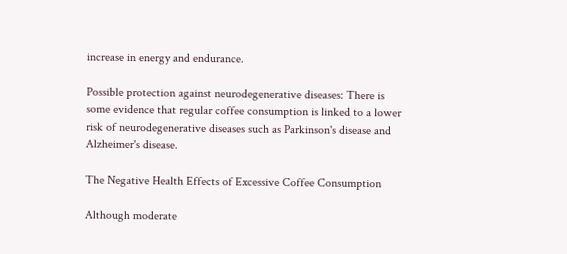increase in energy and endurance.

Possible protection against neurodegenerative diseases: There is some evidence that regular coffee consumption is linked to a lower risk of neurodegenerative diseases such as Parkinson's disease and Alzheimer's disease.

The Negative Health Effects of Excessive Coffee Consumption

Although moderate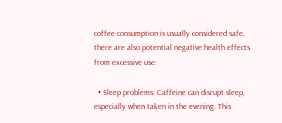coffee consumption is usually considered safe, there are also potential negative health effects from excessive use:

  • Sleep problems: Caffeine can disrupt sleep, especially when taken in the evening. This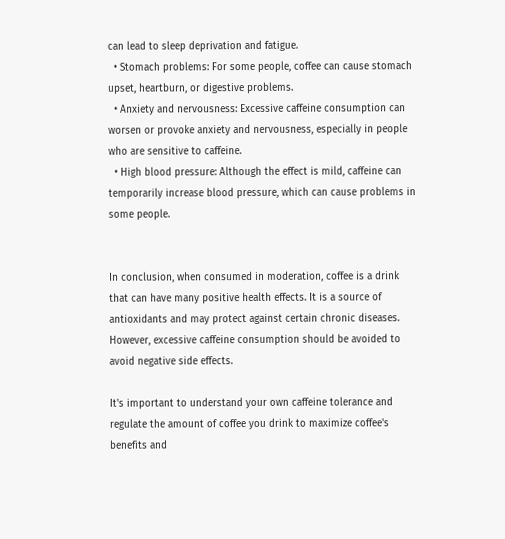can lead to sleep deprivation and fatigue.
  • Stomach problems: For some people, coffee can cause stomach upset, heartburn, or digestive problems.
  • Anxiety and nervousness: Excessive caffeine consumption can worsen or provoke anxiety and nervousness, especially in people who are sensitive to caffeine.
  • High blood pressure: Although the effect is mild, caffeine can temporarily increase blood pressure, which can cause problems in some people.


In conclusion, when consumed in moderation, coffee is a drink that can have many positive health effects. It is a source of antioxidants and may protect against certain chronic diseases. However, excessive caffeine consumption should be avoided to avoid negative side effects.

It's important to understand your own caffeine tolerance and regulate the amount of coffee you drink to maximize coffee's benefits and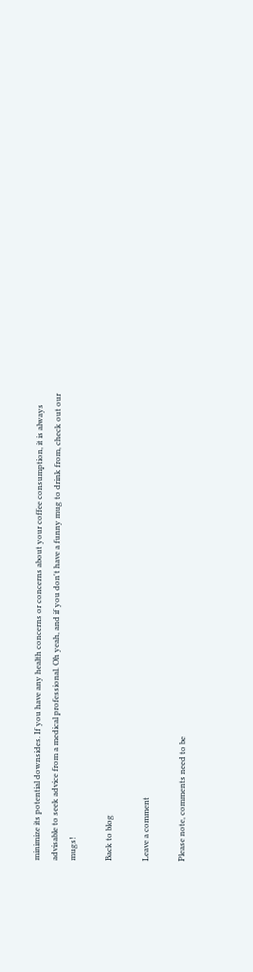minimize its potential downsides. If you have any health concerns or concerns about your coffee consumption, it is always advisable to seek advice from a medical professional. Oh yeah, and if you don't have a funny mug to drink from, check out our mugs!

Back to blog

Leave a comment

Please note, comments need to be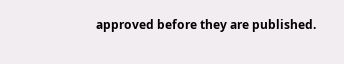approved before they are published.